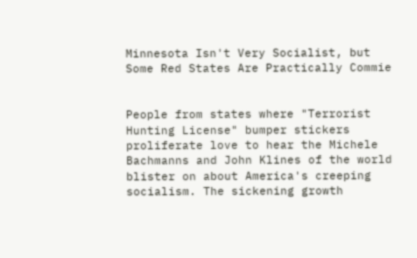Minnesota Isn't Very Socialist, but Some Red States Are Practically Commie


People from states where "Terrorist Hunting License" bumper stickers proliferate love to hear the Michele Bachmanns and John Klines of the world blister on about America's creeping socialism. The sickening growth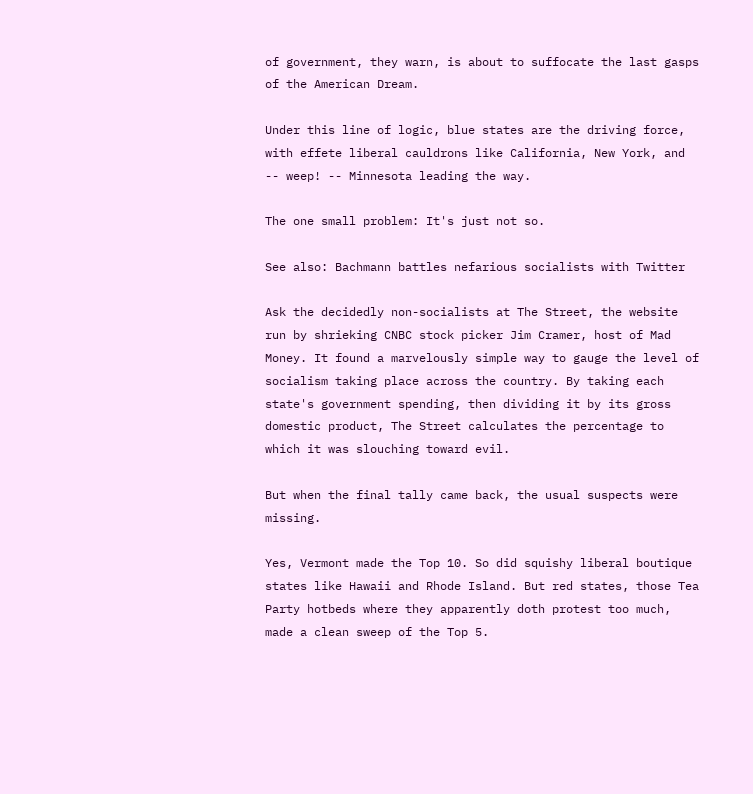of government, they warn, is about to suffocate the last gasps of the American Dream.

Under this line of logic, blue states are the driving force, with effete liberal cauldrons like California, New York, and -- weep! -- Minnesota leading the way.

The one small problem: It's just not so.

See also: Bachmann battles nefarious socialists with Twitter

Ask the decidedly non-socialists at The Street, the website run by shrieking CNBC stock picker Jim Cramer, host of Mad Money. It found a marvelously simple way to gauge the level of socialism taking place across the country. By taking each state's government spending, then dividing it by its gross domestic product, The Street calculates the percentage to which it was slouching toward evil.

But when the final tally came back, the usual suspects were missing.

Yes, Vermont made the Top 10. So did squishy liberal boutique states like Hawaii and Rhode Island. But red states, those Tea Party hotbeds where they apparently doth protest too much, made a clean sweep of the Top 5.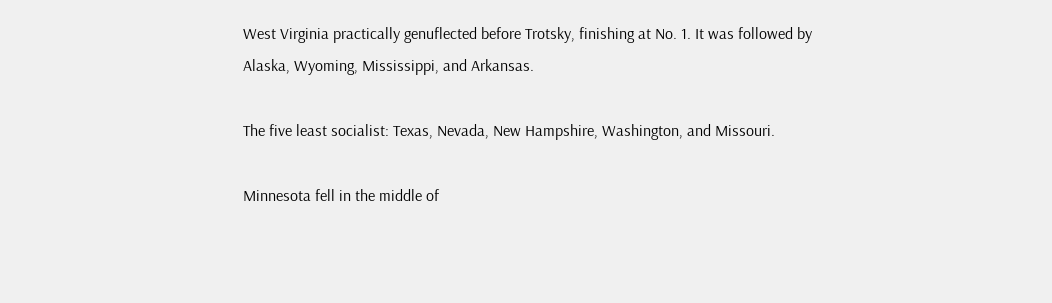West Virginia practically genuflected before Trotsky, finishing at No. 1. It was followed by Alaska, Wyoming, Mississippi, and Arkansas.

The five least socialist: Texas, Nevada, New Hampshire, Washington, and Missouri.

Minnesota fell in the middle of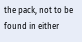the pack, not to be found in either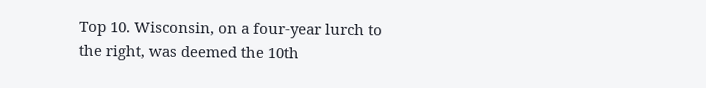Top 10. Wisconsin, on a four-year lurch to the right, was deemed the 10th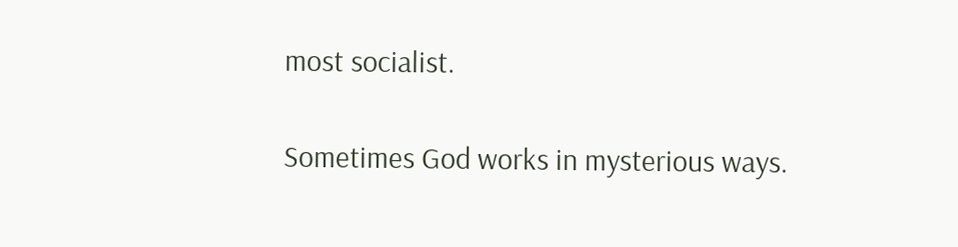most socialist.

Sometimes God works in mysterious ways.